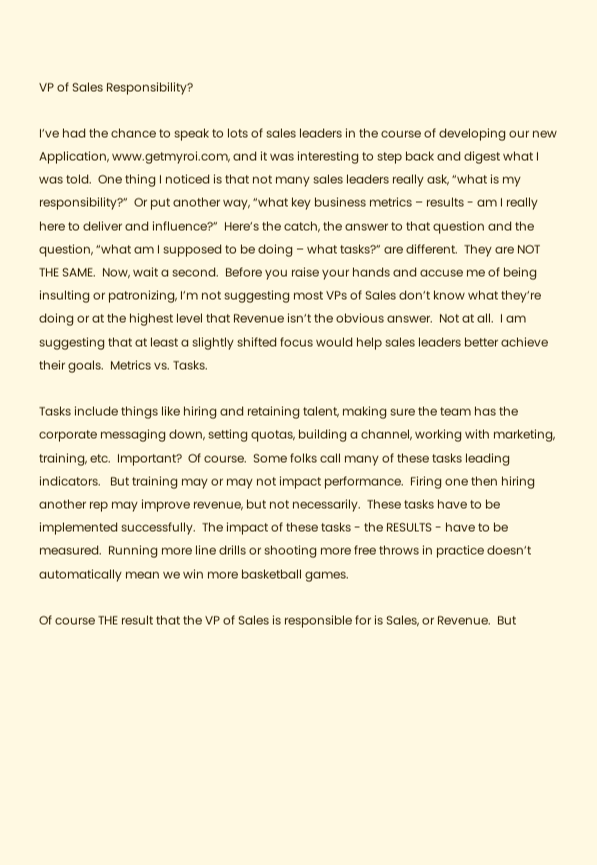VP of Sales Responsibility?

I’ve had the chance to speak to lots of sales leaders in the course of developing our new Application, www.getmyroi.com, and it was interesting to step back and digest what I was told.  One thing I noticed is that not many sales leaders really ask, “what is my responsibility?”  Or put another way, “what key business metrics – results - am I really here to deliver and influence?”  Here’s the catch, the answer to that question and the question, “what am I supposed to be doing – what tasks?” are different.  They are NOT THE SAME.  Now, wait a second.  Before you raise your hands and accuse me of being insulting or patronizing, I’m not suggesting most VPs of Sales don’t know what they’re doing or at the highest level that Revenue isn’t the obvious answer.  Not at all.  I am suggesting that at least a slightly shifted focus would help sales leaders better achieve their goals.  Metrics vs. Tasks.

Tasks include things like hiring and retaining talent, making sure the team has the corporate messaging down, setting quotas, building a channel, working with marketing, training, etc.  Important?  Of course.  Some folks call many of these tasks leading indicators.   But training may or may not impact performance.  Firing one then hiring another rep may improve revenue, but not necessarily.  These tasks have to be implemented successfully.  The impact of these tasks - the RESULTS - have to be measured.  Running more line drills or shooting more free throws in practice doesn’t automatically mean we win more basketball games.

Of course THE result that the VP of Sales is responsible for is Sales, or Revenue.  But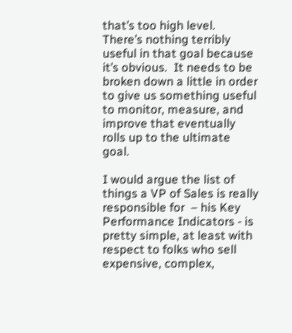that’s too high level.  There’s nothing terribly useful in that goal because it’s obvious.  It needs to be broken down a little in order to give us something useful to monitor, measure, and improve that eventually rolls up to the ultimate goal.

I would argue the list of things a VP of Sales is really responsible for  – his Key Performance Indicators - is pretty simple, at least with respect to folks who sell expensive, complex,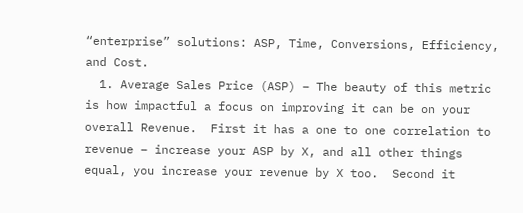“enterprise” solutions: ASP, Time, Conversions, Efficiency, and Cost.
  1. Average Sales Price (ASP) – The beauty of this metric is how impactful a focus on improving it can be on your overall Revenue.  First it has a one to one correlation to revenue – increase your ASP by X, and all other things equal, you increase your revenue by X too.  Second it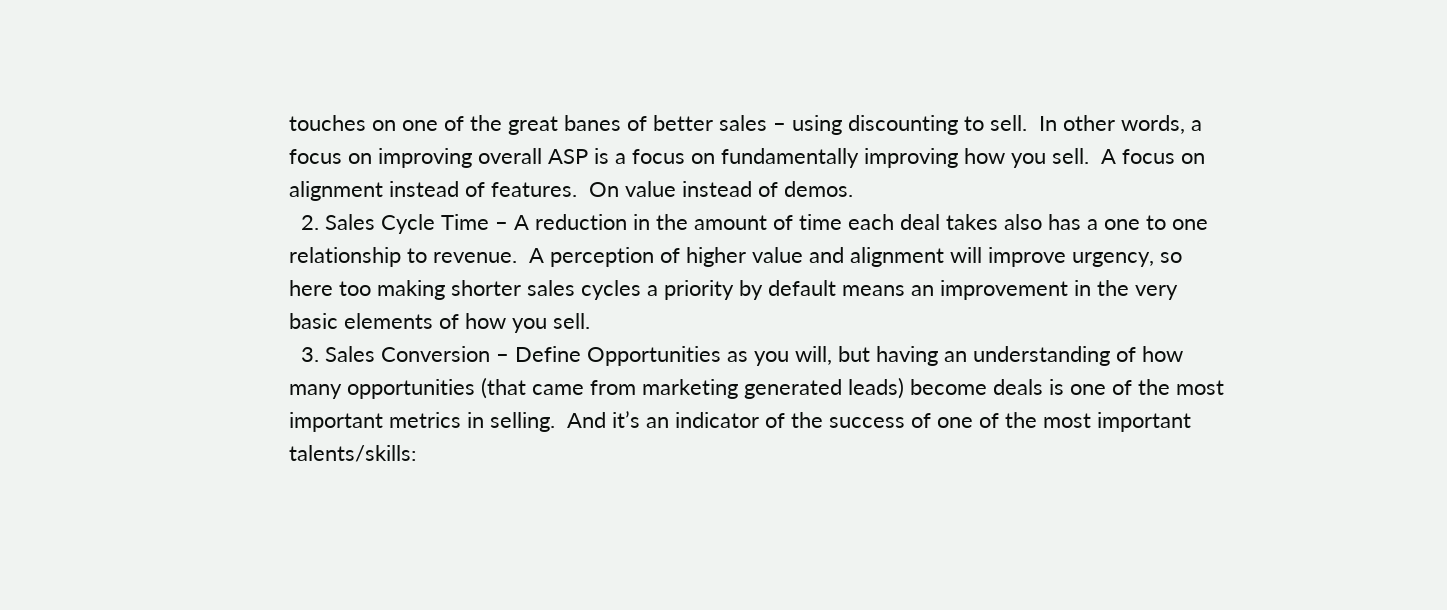touches on one of the great banes of better sales – using discounting to sell.  In other words, a focus on improving overall ASP is a focus on fundamentally improving how you sell.  A focus on alignment instead of features.  On value instead of demos.
  2. Sales Cycle Time – A reduction in the amount of time each deal takes also has a one to one relationship to revenue.  A perception of higher value and alignment will improve urgency, so here too making shorter sales cycles a priority by default means an improvement in the very basic elements of how you sell.
  3. Sales Conversion – Define Opportunities as you will, but having an understanding of how many opportunities (that came from marketing generated leads) become deals is one of the most important metrics in selling.  And it’s an indicator of the success of one of the most important talents/skills: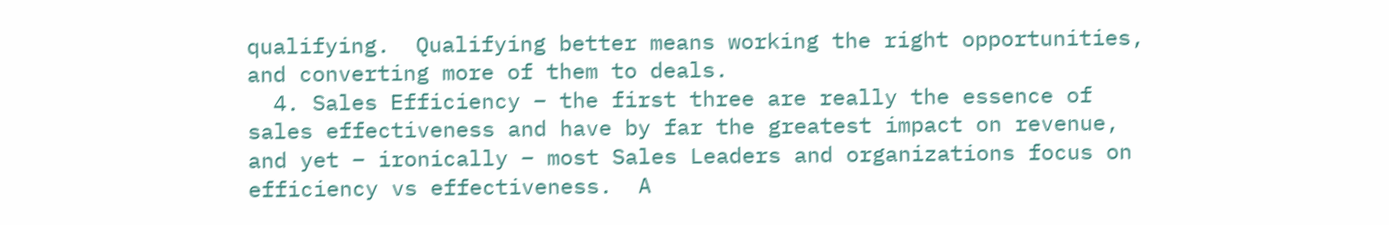qualifying.  Qualifying better means working the right opportunities, and converting more of them to deals.
  4. Sales Efficiency – the first three are really the essence of sales effectiveness and have by far the greatest impact on revenue, and yet – ironically – most Sales Leaders and organizations focus on efficiency vs effectiveness.  A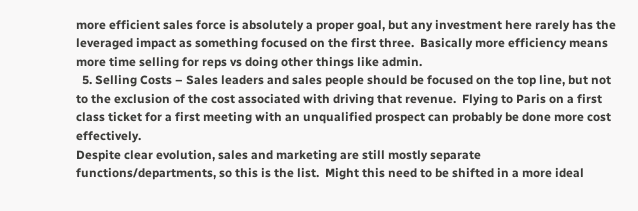more efficient sales force is absolutely a proper goal, but any investment here rarely has the leveraged impact as something focused on the first three.  Basically more efficiency means more time selling for reps vs doing other things like admin.
  5. Selling Costs – Sales leaders and sales people should be focused on the top line, but not to the exclusion of the cost associated with driving that revenue.  Flying to Paris on a first class ticket for a first meeting with an unqualified prospect can probably be done more cost effectively.
Despite clear evolution, sales and marketing are still mostly separate functions/departments, so this is the list.  Might this need to be shifted in a more ideal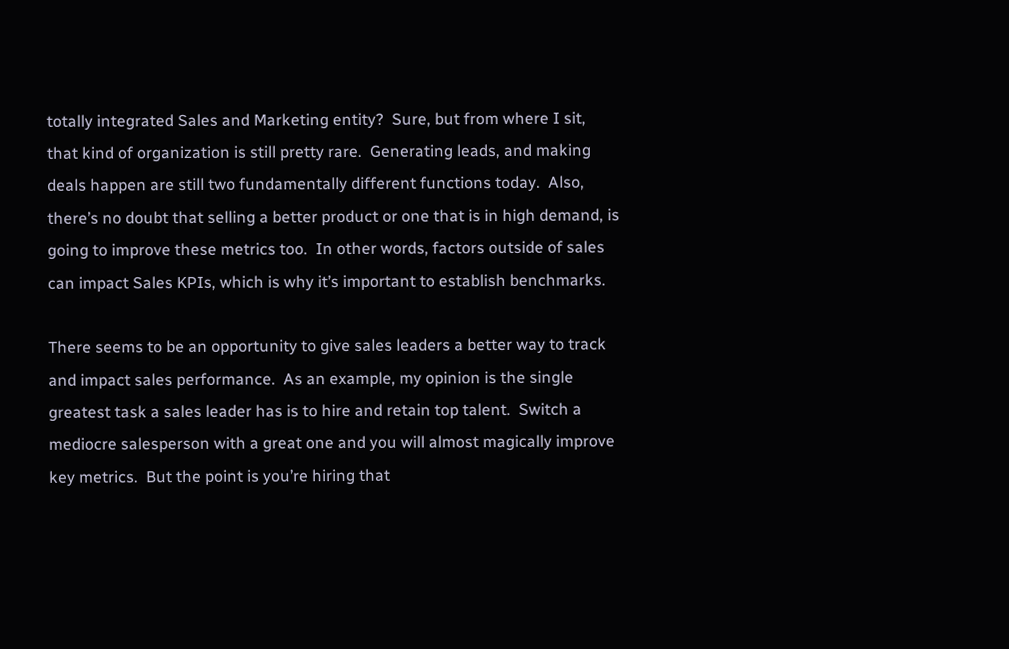totally integrated Sales and Marketing entity?  Sure, but from where I sit, that kind of organization is still pretty rare.  Generating leads, and making deals happen are still two fundamentally different functions today.  Also, there’s no doubt that selling a better product or one that is in high demand, is going to improve these metrics too.  In other words, factors outside of sales can impact Sales KPIs, which is why it’s important to establish benchmarks.

There seems to be an opportunity to give sales leaders a better way to track and impact sales performance.  As an example, my opinion is the single greatest task a sales leader has is to hire and retain top talent.  Switch a mediocre salesperson with a great one and you will almost magically improve key metrics.  But the point is you’re hiring that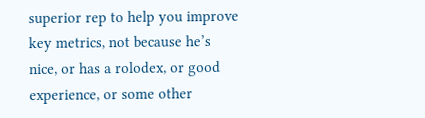superior rep to help you improve key metrics, not because he’s nice, or has a rolodex, or good experience, or some other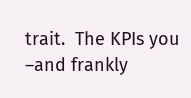trait.  The KPIs you –and frankly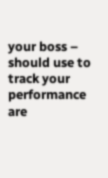your boss – should use to track your performance are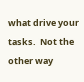what drive your tasks.  Not the other way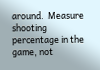around.  Measure shooting percentage in the game, not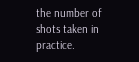the number of shots taken in practice.